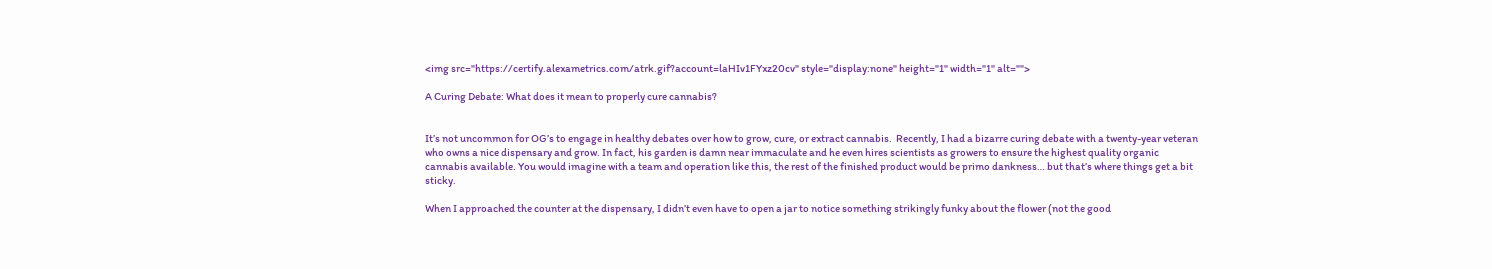<img src="https://certify.alexametrics.com/atrk.gif?account=laHIv1FYxz20cv" style="display:none" height="1" width="1" alt="">

A Curing Debate: What does it mean to properly cure cannabis?


It’s not uncommon for OG’s to engage in healthy debates over how to grow, cure, or extract cannabis.  Recently, I had a bizarre curing debate with a twenty-year veteran who owns a nice dispensary and grow. In fact, his garden is damn near immaculate and he even hires scientists as growers to ensure the highest quality organic cannabis available. You would imagine with a team and operation like this, the rest of the finished product would be primo dankness… but that’s where things get a bit sticky.

When I approached the counter at the dispensary, I didn’t even have to open a jar to notice something strikingly funky about the flower (not the good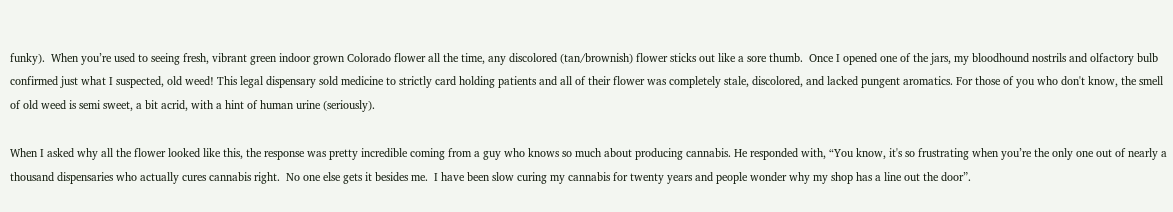funky).  When you’re used to seeing fresh, vibrant green indoor grown Colorado flower all the time, any discolored (tan/brownish) flower sticks out like a sore thumb.  Once I opened one of the jars, my bloodhound nostrils and olfactory bulb confirmed just what I suspected, old weed! This legal dispensary sold medicine to strictly card holding patients and all of their flower was completely stale, discolored, and lacked pungent aromatics. For those of you who don't know, the smell of old weed is semi sweet, a bit acrid, with a hint of human urine (seriously).

When I asked why all the flower looked like this, the response was pretty incredible coming from a guy who knows so much about producing cannabis. He responded with, “You know, it's so frustrating when you’re the only one out of nearly a thousand dispensaries who actually cures cannabis right.  No one else gets it besides me.  I have been slow curing my cannabis for twenty years and people wonder why my shop has a line out the door”.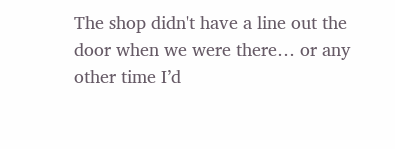The shop didn't have a line out the door when we were there… or any other time I’d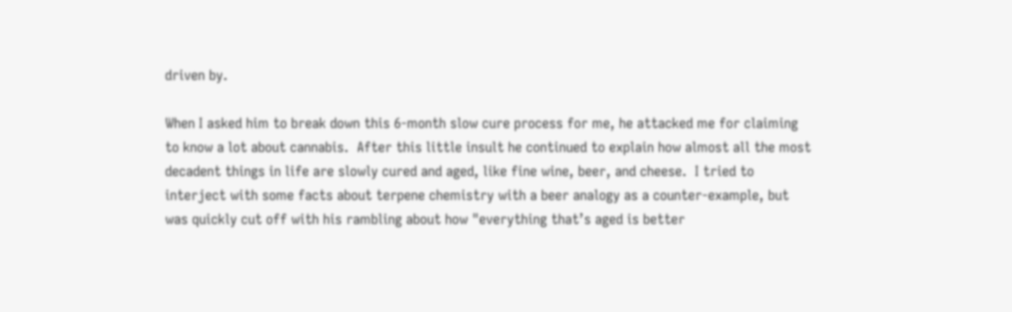driven by.

When I asked him to break down this 6-month slow cure process for me, he attacked me for claiming to know a lot about cannabis.  After this little insult he continued to explain how almost all the most decadent things in life are slowly cured and aged, like fine wine, beer, and cheese.  I tried to interject with some facts about terpene chemistry with a beer analogy as a counter-example, but was quickly cut off with his rambling about how "everything that’s aged is better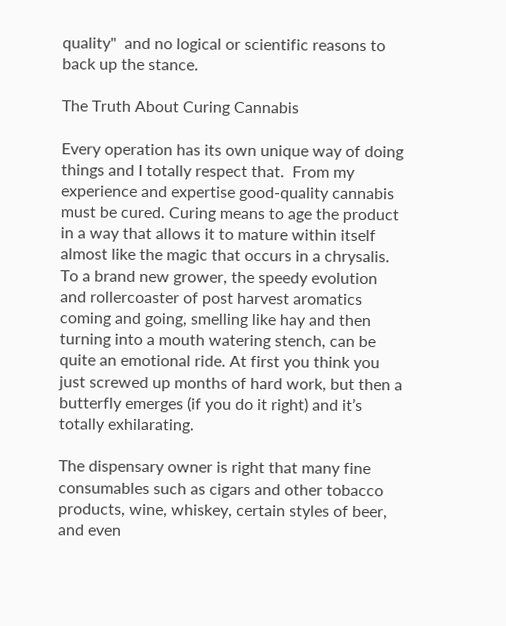quality"  and no logical or scientific reasons to back up the stance.

The Truth About Curing Cannabis

Every operation has its own unique way of doing things and I totally respect that.  From my experience and expertise good-quality cannabis must be cured. Curing means to age the product in a way that allows it to mature within itself almost like the magic that occurs in a chrysalis. To a brand new grower, the speedy evolution and rollercoaster of post harvest aromatics coming and going, smelling like hay and then turning into a mouth watering stench, can be quite an emotional ride. At first you think you just screwed up months of hard work, but then a butterfly emerges (if you do it right) and it’s totally exhilarating.

The dispensary owner is right that many fine consumables such as cigars and other tobacco products, wine, whiskey, certain styles of beer, and even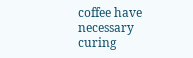coffee have necessary curing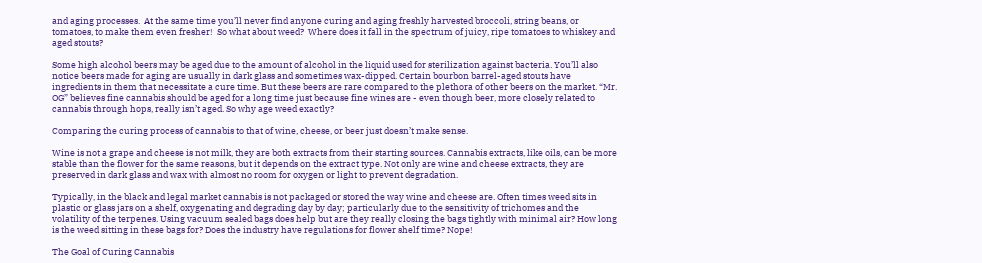and aging processes.  At the same time you’ll never find anyone curing and aging freshly harvested broccoli, string beans, or tomatoes, to make them even fresher!  So what about weed?  Where does it fall in the spectrum of juicy, ripe tomatoes to whiskey and aged stouts?

Some high alcohol beers may be aged due to the amount of alcohol in the liquid used for sterilization against bacteria. You’ll also notice beers made for aging are usually in dark glass and sometimes wax-dipped. Certain bourbon barrel-aged stouts have ingredients in them that necessitate a cure time. But these beers are rare compared to the plethora of other beers on the market. “Mr. OG” believes fine cannabis should be aged for a long time just because fine wines are - even though beer, more closely related to cannabis through hops, really isn’t aged. So why age weed exactly?

Comparing the curing process of cannabis to that of wine, cheese, or beer just doesn’t make sense.

Wine is not a grape and cheese is not milk, they are both extracts from their starting sources. Cannabis extracts, like oils, can be more stable than the flower for the same reasons, but it depends on the extract type. Not only are wine and cheese extracts, they are preserved in dark glass and wax with almost no room for oxygen or light to prevent degradation.

Typically, in the black and legal market cannabis is not packaged or stored the way wine and cheese are. Often times weed sits in plastic or glass jars on a shelf, oxygenating and degrading day by day; particularly due to the sensitivity of trichomes and the volatility of the terpenes. Using vacuum sealed bags does help but are they really closing the bags tightly with minimal air? How long is the weed sitting in these bags for? Does the industry have regulations for flower shelf time? Nope!

The Goal of Curing Cannabis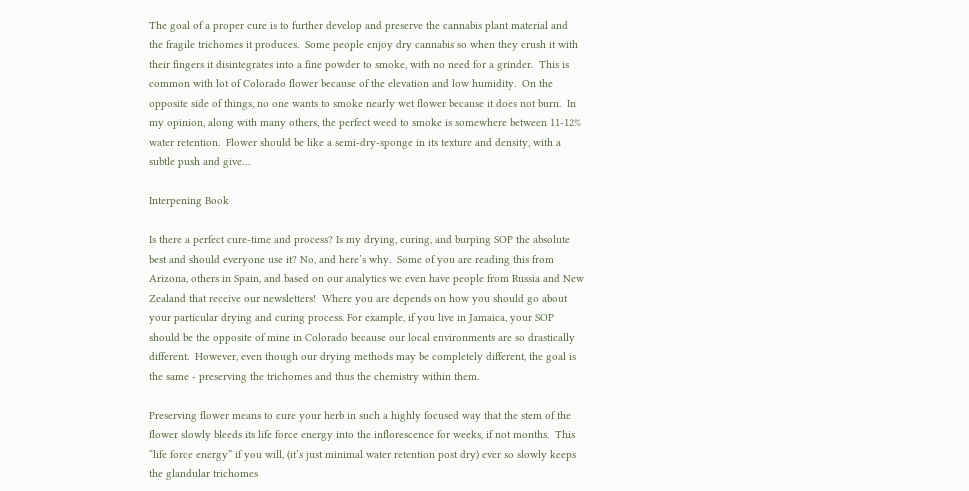The goal of a proper cure is to further develop and preserve the cannabis plant material and the fragile trichomes it produces.  Some people enjoy dry cannabis so when they crush it with their fingers it disintegrates into a fine powder to smoke, with no need for a grinder.  This is common with lot of Colorado flower because of the elevation and low humidity.  On the opposite side of things, no one wants to smoke nearly wet flower because it does not burn.  In my opinion, along with many others, the perfect weed to smoke is somewhere between 11-12% water retention.  Flower should be like a semi-dry-sponge in its texture and density, with a subtle push and give…

Interpening Book

Is there a perfect cure-time and process? Is my drying, curing, and burping SOP the absolute best and should everyone use it? No, and here’s why.  Some of you are reading this from Arizona, others in Spain, and based on our analytics we even have people from Russia and New Zealand that receive our newsletters!  Where you are depends on how you should go about your particular drying and curing process. For example, if you live in Jamaica, your SOP should be the opposite of mine in Colorado because our local environments are so drastically different.  However, even though our drying methods may be completely different, the goal is the same - preserving the trichomes and thus the chemistry within them.

Preserving flower means to cure your herb in such a highly focused way that the stem of the flower slowly bleeds its life force energy into the inflorescence for weeks, if not months.  This “life force energy” if you will, (it’s just minimal water retention post dry) ever so slowly keeps the glandular trichomes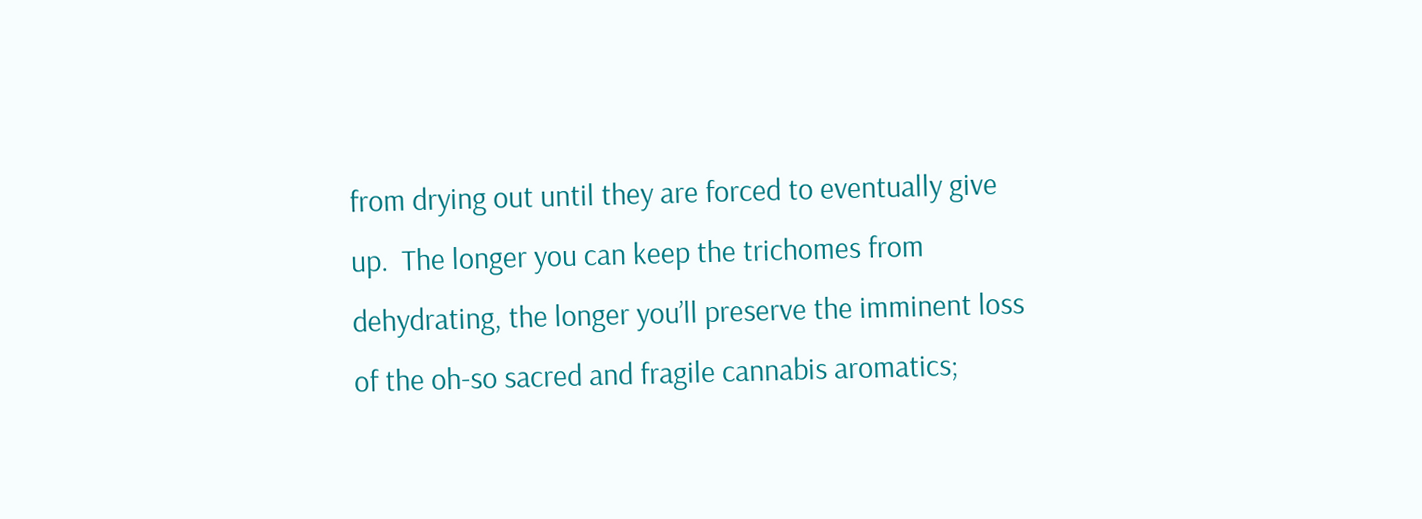from drying out until they are forced to eventually give up.  The longer you can keep the trichomes from dehydrating, the longer you’ll preserve the imminent loss of the oh-so sacred and fragile cannabis aromatics;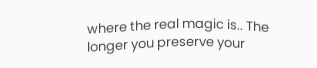where the real magic is.. The longer you preserve your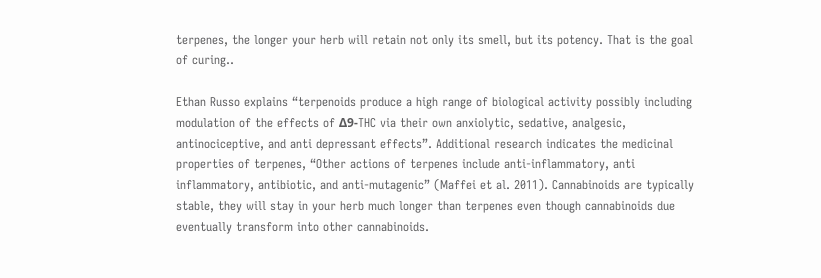terpenes, the longer your herb will retain not only its smell, but its potency. That is the goal of curing..

Ethan Russo explains “terpenoids produce a high range of biological activity possibly including modulation of the effects of Δ9-THC via their own anxiolytic, sedative, analgesic, antinociceptive, and anti depressant effects”. Additional research indicates the medicinal properties of terpenes, “Other actions of terpenes include anti-inflammatory, anti inflammatory, antibiotic, and anti-mutagenic” (Maffei et al. 2011). Cannabinoids are typically stable, they will stay in your herb much longer than terpenes even though cannabinoids due eventually transform into other cannabinoids.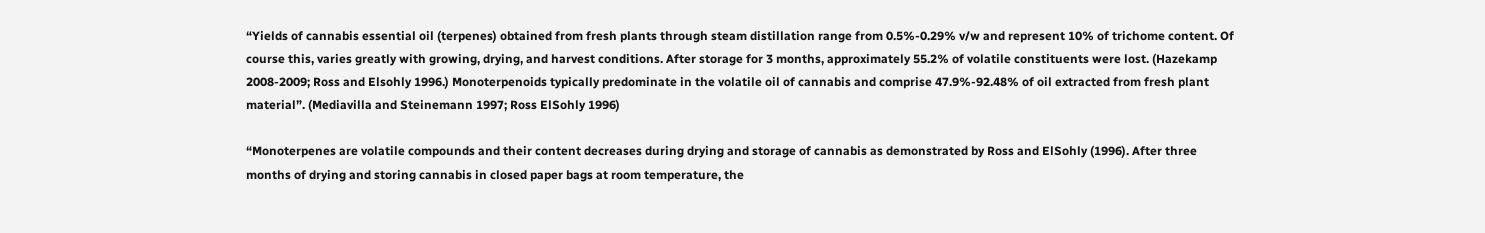“Yields of cannabis essential oil (terpenes) obtained from fresh plants through steam distillation range from 0.5%-0.29% v/w and represent 10% of trichome content. Of course this, varies greatly with growing, drying, and harvest conditions. After storage for 3 months, approximately 55.2% of volatile constituents were lost. (Hazekamp 2008-2009; Ross and Elsohly 1996.) Monoterpenoids typically predominate in the volatile oil of cannabis and comprise 47.9%-92.48% of oil extracted from fresh plant material”. (Mediavilla and Steinemann 1997; Ross ElSohly 1996)

“Monoterpenes are volatile compounds and their content decreases during drying and storage of cannabis as demonstrated by Ross and ElSohly (1996). After three months of drying and storing cannabis in closed paper bags at room temperature, the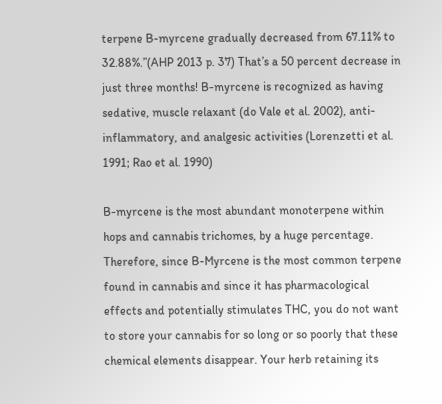terpene B-myrcene gradually decreased from 67.11% to 32.88%.”(AHP 2013 p. 37) That’s a 50 percent decrease in just three months! B-myrcene is recognized as having sedative, muscle relaxant (do Vale et al. 2002), anti-inflammatory, and analgesic activities (Lorenzetti et al. 1991; Rao et al. 1990)

B-myrcene is the most abundant monoterpene within hops and cannabis trichomes, by a huge percentage. Therefore, since B-Myrcene is the most common terpene found in cannabis and since it has pharmacological effects and potentially stimulates THC, you do not want to store your cannabis for so long or so poorly that these chemical elements disappear. Your herb retaining its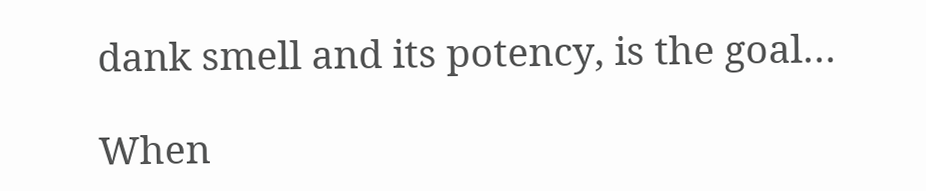dank smell and its potency, is the goal…

When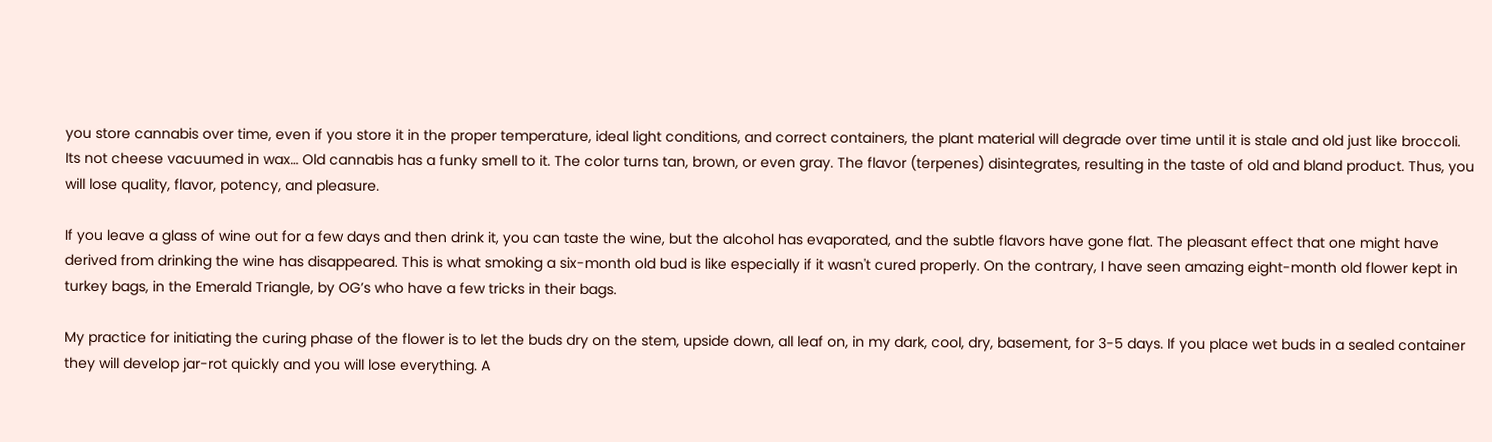you store cannabis over time, even if you store it in the proper temperature, ideal light conditions, and correct containers, the plant material will degrade over time until it is stale and old just like broccoli. Its not cheese vacuumed in wax… Old cannabis has a funky smell to it. The color turns tan, brown, or even gray. The flavor (terpenes) disintegrates, resulting in the taste of old and bland product. Thus, you will lose quality, flavor, potency, and pleasure.

If you leave a glass of wine out for a few days and then drink it, you can taste the wine, but the alcohol has evaporated, and the subtle flavors have gone flat. The pleasant effect that one might have derived from drinking the wine has disappeared. This is what smoking a six-month old bud is like especially if it wasn't cured properly. On the contrary, I have seen amazing eight-month old flower kept in turkey bags, in the Emerald Triangle, by OG’s who have a few tricks in their bags.

My practice for initiating the curing phase of the flower is to let the buds dry on the stem, upside down, all leaf on, in my dark, cool, dry, basement, for 3-5 days. If you place wet buds in a sealed container they will develop jar-rot quickly and you will lose everything. A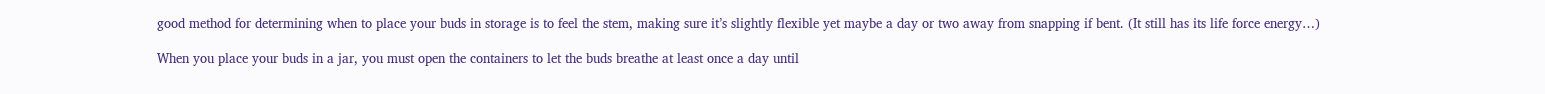good method for determining when to place your buds in storage is to feel the stem, making sure it’s slightly flexible yet maybe a day or two away from snapping if bent. (It still has its life force energy…)

When you place your buds in a jar, you must open the containers to let the buds breathe at least once a day until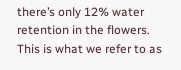there’s only 12% water retention in the flowers. This is what we refer to as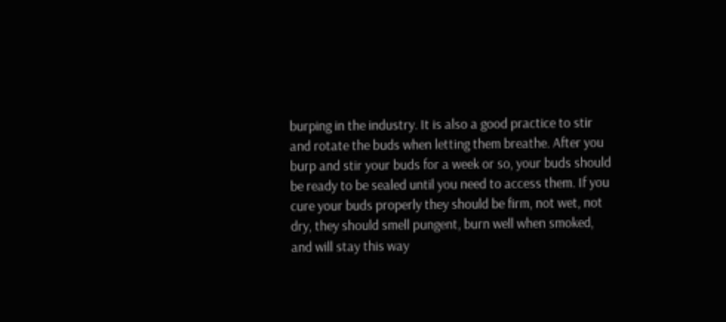burping in the industry. It is also a good practice to stir and rotate the buds when letting them breathe. After you burp and stir your buds for a week or so, your buds should be ready to be sealed until you need to access them. If you cure your buds properly they should be firm, not wet, not dry, they should smell pungent, burn well when smoked, and will stay this way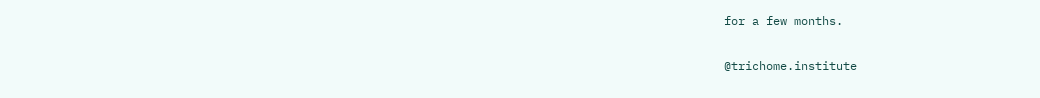for a few months.

@trichome.institute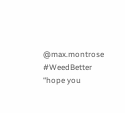@max.montrose #WeedBetter “hope you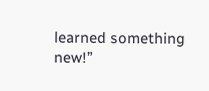learned something new!”